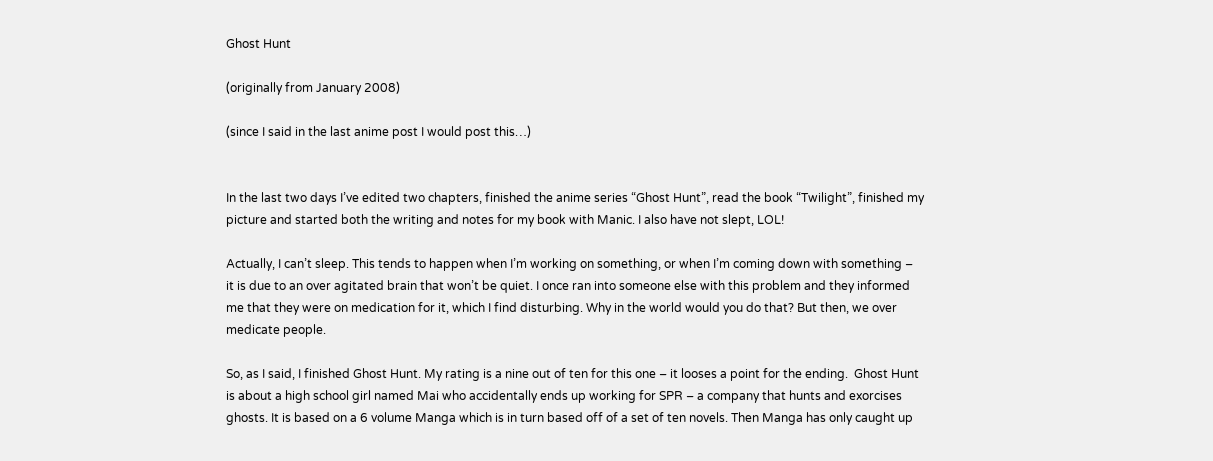Ghost Hunt

(originally from January 2008)

(since I said in the last anime post I would post this…)


In the last two days I’ve edited two chapters, finished the anime series “Ghost Hunt”, read the book “Twilight”, finished my picture and started both the writing and notes for my book with Manic. I also have not slept, LOL!

Actually, I can’t sleep. This tends to happen when I’m working on something, or when I’m coming down with something –  it is due to an over agitated brain that won’t be quiet. I once ran into someone else with this problem and they informed me that they were on medication for it, which I find disturbing. Why in the world would you do that? But then, we over medicate people.

So, as I said, I finished Ghost Hunt. My rating is a nine out of ten for this one – it looses a point for the ending.  Ghost Hunt is about a high school girl named Mai who accidentally ends up working for SPR – a company that hunts and exorcises ghosts. It is based on a 6 volume Manga which is in turn based off of a set of ten novels. Then Manga has only caught up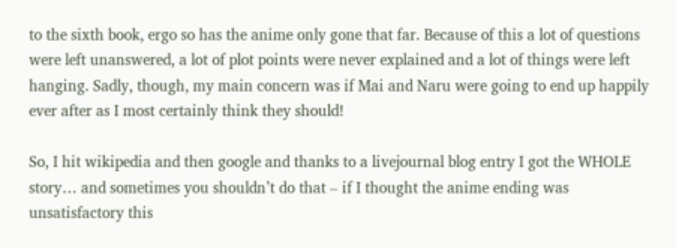to the sixth book, ergo so has the anime only gone that far. Because of this a lot of questions were left unanswered, a lot of plot points were never explained and a lot of things were left hanging. Sadly, though, my main concern was if Mai and Naru were going to end up happily ever after as I most certainly think they should!

So, I hit wikipedia and then google and thanks to a livejournal blog entry I got the WHOLE story… and sometimes you shouldn’t do that – if I thought the anime ending was unsatisfactory this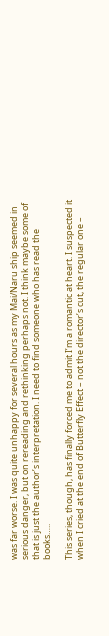was far worse. I was quite unhappy for several hours as my Mai/Naru ship seemed in serious danger, but on rereading and rethinking perhaps not. I think maybe some of that is just the author’s interpretation. I need to find someone who has read the books…..

This series, though, has finally forced me to admit I’m a romantic at heart. I suspected it when I cried at the end of Butterfly Effect – not the director’s cut, the regular one –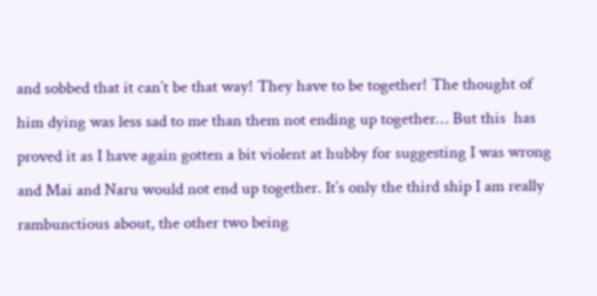and sobbed that it can’t be that way! They have to be together! The thought of him dying was less sad to me than them not ending up together… But this  has proved it as I have again gotten a bit violent at hubby for suggesting I was wrong and Mai and Naru would not end up together. It’s only the third ship I am really rambunctious about, the other two being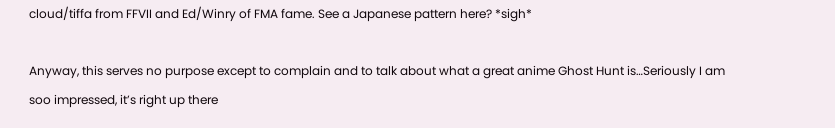cloud/tiffa from FFVII and Ed/Winry of FMA fame. See a Japanese pattern here? *sigh*

Anyway, this serves no purpose except to complain and to talk about what a great anime Ghost Hunt is…Seriously I am soo impressed, it’s right up there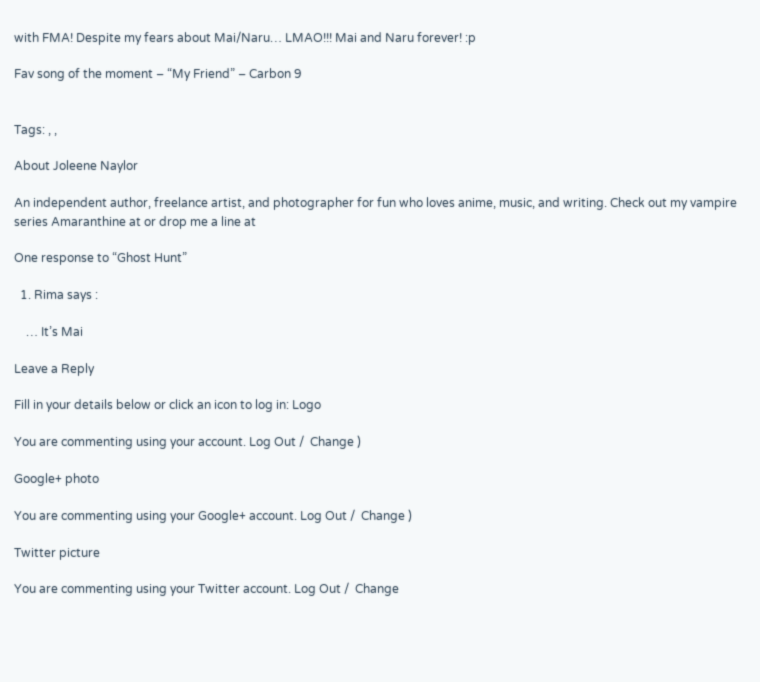with FMA! Despite my fears about Mai/Naru… LMAO!!! Mai and Naru forever! :p

Fav song of the moment – “My Friend” – Carbon 9


Tags: , ,

About Joleene Naylor

An independent author, freelance artist, and photographer for fun who loves anime, music, and writing. Check out my vampire series Amaranthine at or drop me a line at

One response to “Ghost Hunt”

  1. Rima says :

    … It’s Mai

Leave a Reply

Fill in your details below or click an icon to log in: Logo

You are commenting using your account. Log Out /  Change )

Google+ photo

You are commenting using your Google+ account. Log Out /  Change )

Twitter picture

You are commenting using your Twitter account. Log Out /  Change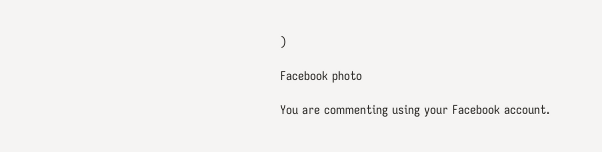)

Facebook photo

You are commenting using your Facebook account.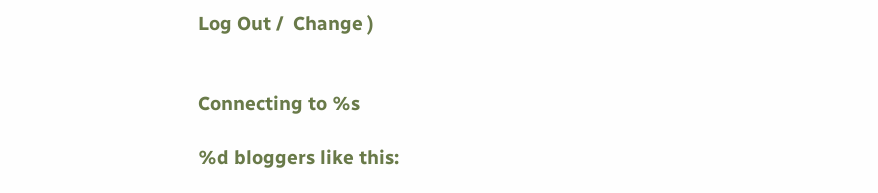Log Out /  Change )


Connecting to %s

%d bloggers like this: